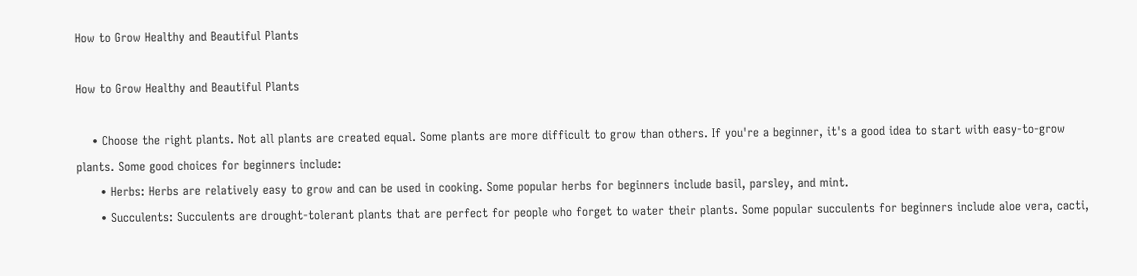How to Grow Healthy and Beautiful Plants

How to Grow Healthy and Beautiful Plants

    • Choose the right plants. Not all plants are created equal. Some plants are more difficult to grow than others. If you're a beginner, it's a good idea to start with easy-to-grow plants. Some good choices for beginners include:
      • Herbs: Herbs are relatively easy to grow and can be used in cooking. Some popular herbs for beginners include basil, parsley, and mint.
      • Succulents: Succulents are drought-tolerant plants that are perfect for people who forget to water their plants. Some popular succulents for beginners include aloe vera, cacti,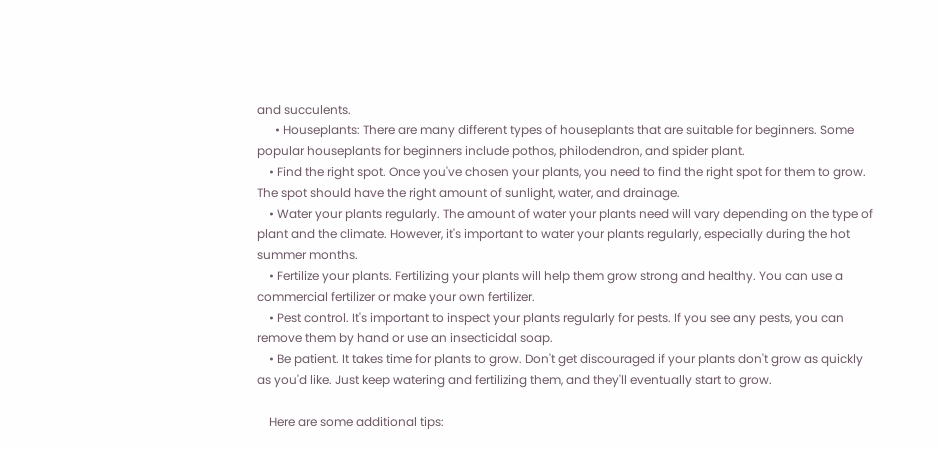and succulents.
      • Houseplants: There are many different types of houseplants that are suitable for beginners. Some popular houseplants for beginners include pothos, philodendron, and spider plant.
    • Find the right spot. Once you've chosen your plants, you need to find the right spot for them to grow. The spot should have the right amount of sunlight, water, and drainage.
    • Water your plants regularly. The amount of water your plants need will vary depending on the type of plant and the climate. However, it's important to water your plants regularly, especially during the hot summer months.
    • Fertilize your plants. Fertilizing your plants will help them grow strong and healthy. You can use a commercial fertilizer or make your own fertilizer.
    • Pest control. It's important to inspect your plants regularly for pests. If you see any pests, you can remove them by hand or use an insecticidal soap.
    • Be patient. It takes time for plants to grow. Don't get discouraged if your plants don't grow as quickly as you'd like. Just keep watering and fertilizing them, and they'll eventually start to grow.

    Here are some additional tips: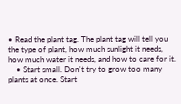• Read the plant tag. The plant tag will tell you the type of plant, how much sunlight it needs, how much water it needs, and how to care for it.
    • Start small. Don't try to grow too many plants at once. Start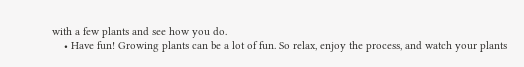with a few plants and see how you do.
    • Have fun! Growing plants can be a lot of fun. So relax, enjoy the process, and watch your plants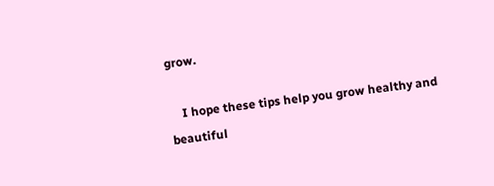grow.

    I hope these tips help you grow healthy and beautiful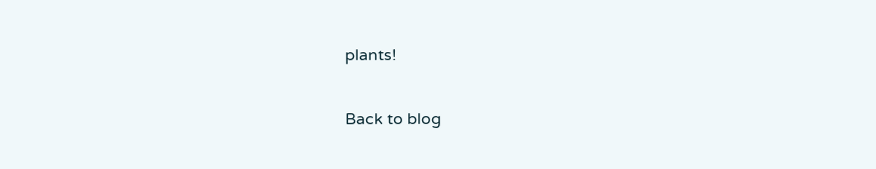plants!

Back to blog